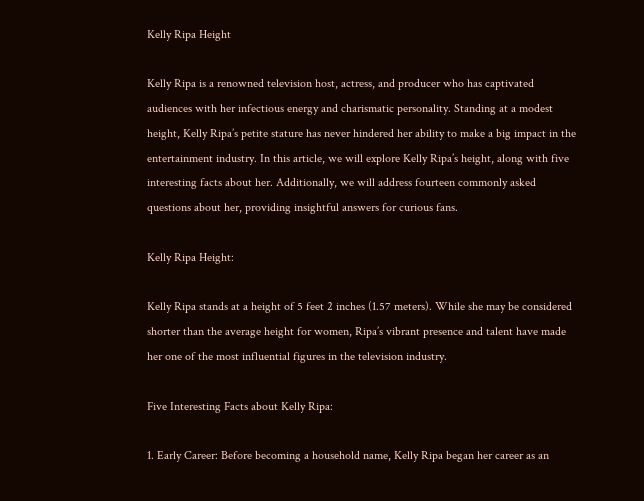Kelly Ripa Height

Kelly Ripa is a renowned television host, actress, and producer who has captivated audiences with her infectious energy and charismatic personality. Standing at a modest height, Kelly Ripa’s petite stature has never hindered her ability to make a big impact in the entertainment industry. In this article, we will explore Kelly Ripa’s height, along with five interesting facts about her. Additionally, we will address fourteen commonly asked questions about her, providing insightful answers for curious fans.

Kelly Ripa Height:

Kelly Ripa stands at a height of 5 feet 2 inches (1.57 meters). While she may be considered shorter than the average height for women, Ripa’s vibrant presence and talent have made her one of the most influential figures in the television industry.

Five Interesting Facts about Kelly Ripa:

1. Early Career: Before becoming a household name, Kelly Ripa began her career as an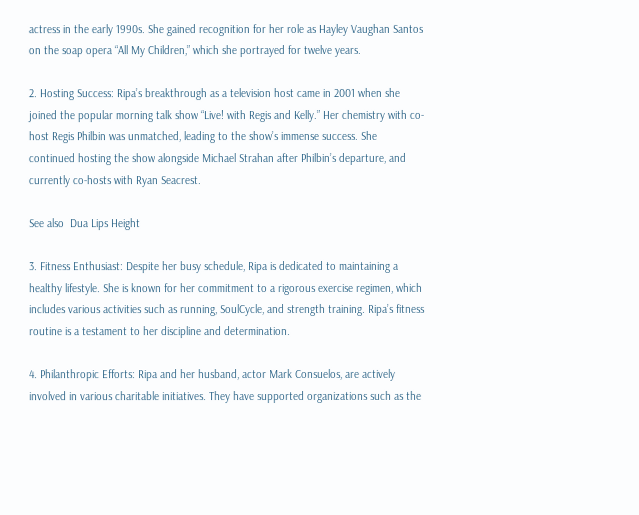actress in the early 1990s. She gained recognition for her role as Hayley Vaughan Santos on the soap opera “All My Children,” which she portrayed for twelve years.

2. Hosting Success: Ripa’s breakthrough as a television host came in 2001 when she joined the popular morning talk show “Live! with Regis and Kelly.” Her chemistry with co-host Regis Philbin was unmatched, leading to the show’s immense success. She continued hosting the show alongside Michael Strahan after Philbin’s departure, and currently co-hosts with Ryan Seacrest.

See also  Dua Lips Height

3. Fitness Enthusiast: Despite her busy schedule, Ripa is dedicated to maintaining a healthy lifestyle. She is known for her commitment to a rigorous exercise regimen, which includes various activities such as running, SoulCycle, and strength training. Ripa’s fitness routine is a testament to her discipline and determination.

4. Philanthropic Efforts: Ripa and her husband, actor Mark Consuelos, are actively involved in various charitable initiatives. They have supported organizations such as the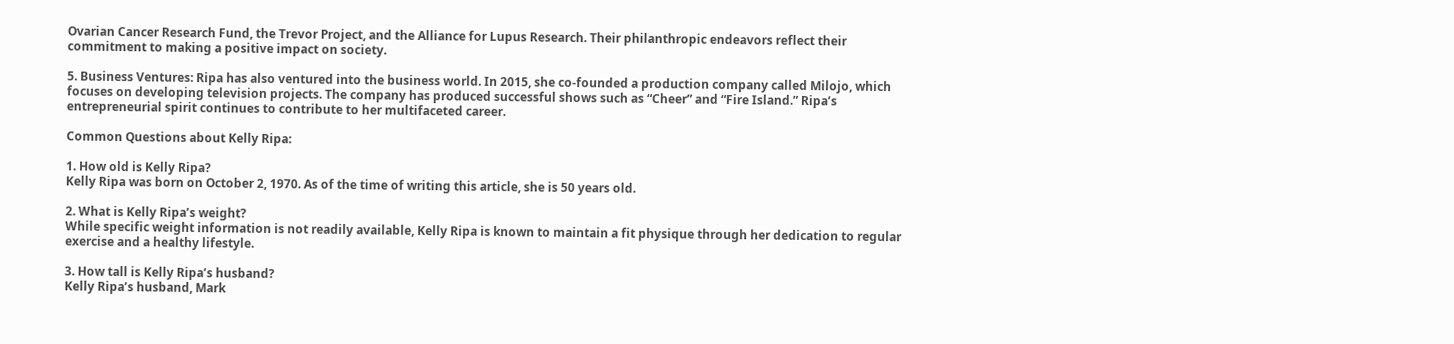Ovarian Cancer Research Fund, the Trevor Project, and the Alliance for Lupus Research. Their philanthropic endeavors reflect their commitment to making a positive impact on society.

5. Business Ventures: Ripa has also ventured into the business world. In 2015, she co-founded a production company called Milojo, which focuses on developing television projects. The company has produced successful shows such as “Cheer” and “Fire Island.” Ripa’s entrepreneurial spirit continues to contribute to her multifaceted career.

Common Questions about Kelly Ripa:

1. How old is Kelly Ripa?
Kelly Ripa was born on October 2, 1970. As of the time of writing this article, she is 50 years old.

2. What is Kelly Ripa’s weight?
While specific weight information is not readily available, Kelly Ripa is known to maintain a fit physique through her dedication to regular exercise and a healthy lifestyle.

3. How tall is Kelly Ripa’s husband?
Kelly Ripa’s husband, Mark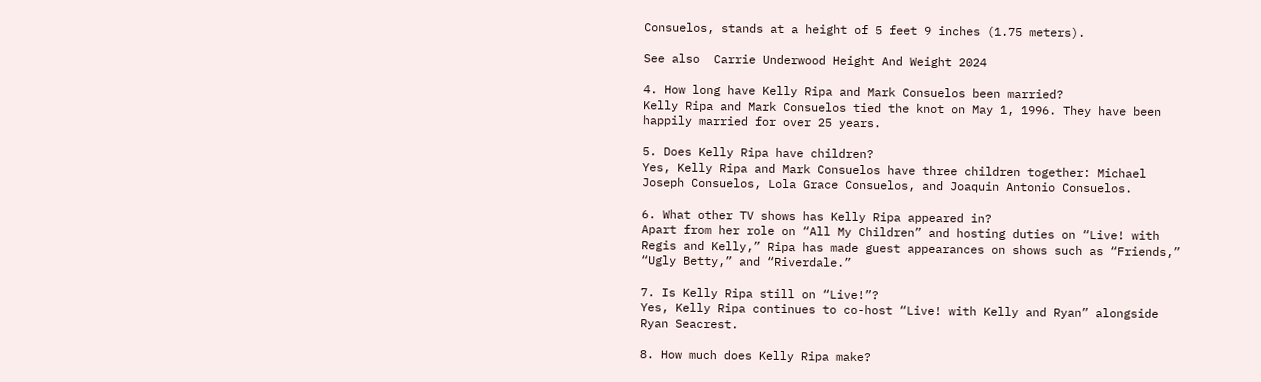Consuelos, stands at a height of 5 feet 9 inches (1.75 meters).

See also  Carrie Underwood Height And Weight 2024

4. How long have Kelly Ripa and Mark Consuelos been married?
Kelly Ripa and Mark Consuelos tied the knot on May 1, 1996. They have been happily married for over 25 years.

5. Does Kelly Ripa have children?
Yes, Kelly Ripa and Mark Consuelos have three children together: Michael Joseph Consuelos, Lola Grace Consuelos, and Joaquin Antonio Consuelos.

6. What other TV shows has Kelly Ripa appeared in?
Apart from her role on “All My Children” and hosting duties on “Live! with Regis and Kelly,” Ripa has made guest appearances on shows such as “Friends,” “Ugly Betty,” and “Riverdale.”

7. Is Kelly Ripa still on “Live!”?
Yes, Kelly Ripa continues to co-host “Live! with Kelly and Ryan” alongside Ryan Seacrest.

8. How much does Kelly Ripa make?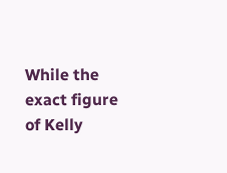While the exact figure of Kelly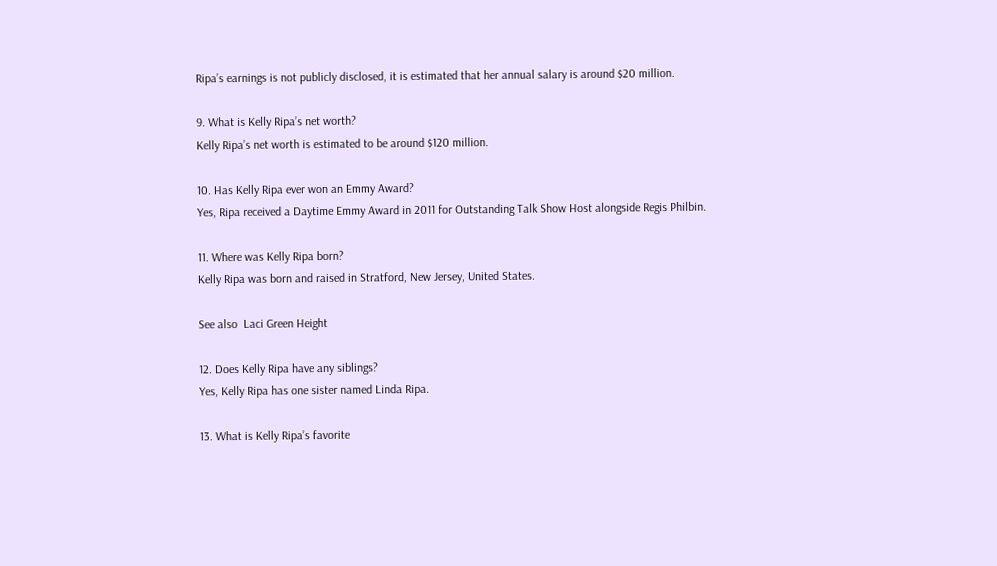Ripa’s earnings is not publicly disclosed, it is estimated that her annual salary is around $20 million.

9. What is Kelly Ripa’s net worth?
Kelly Ripa’s net worth is estimated to be around $120 million.

10. Has Kelly Ripa ever won an Emmy Award?
Yes, Ripa received a Daytime Emmy Award in 2011 for Outstanding Talk Show Host alongside Regis Philbin.

11. Where was Kelly Ripa born?
Kelly Ripa was born and raised in Stratford, New Jersey, United States.

See also  Laci Green Height

12. Does Kelly Ripa have any siblings?
Yes, Kelly Ripa has one sister named Linda Ripa.

13. What is Kelly Ripa’s favorite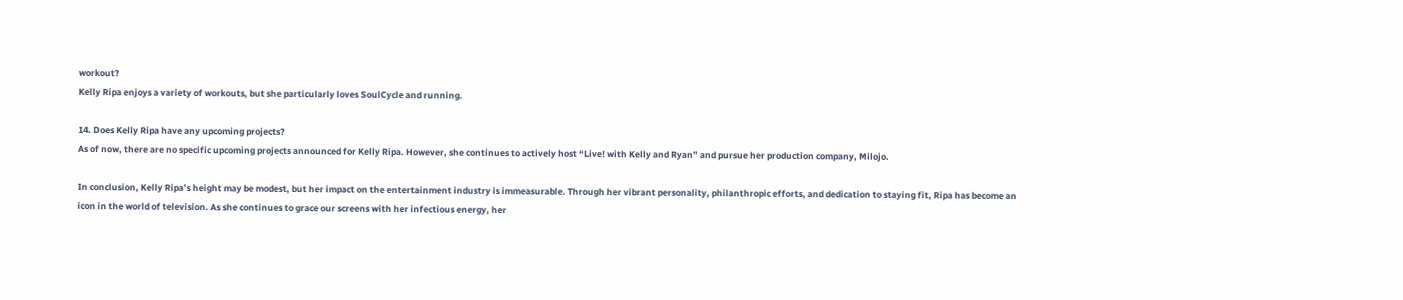workout?
Kelly Ripa enjoys a variety of workouts, but she particularly loves SoulCycle and running.

14. Does Kelly Ripa have any upcoming projects?
As of now, there are no specific upcoming projects announced for Kelly Ripa. However, she continues to actively host “Live! with Kelly and Ryan” and pursue her production company, Milojo.

In conclusion, Kelly Ripa’s height may be modest, but her impact on the entertainment industry is immeasurable. Through her vibrant personality, philanthropic efforts, and dedication to staying fit, Ripa has become an icon in the world of television. As she continues to grace our screens with her infectious energy, her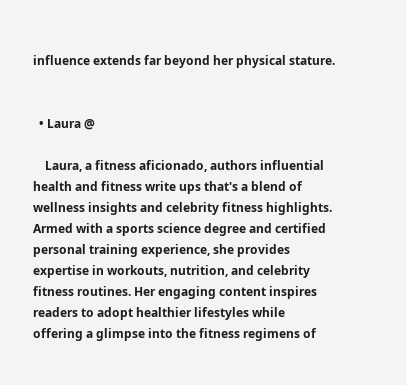influence extends far beyond her physical stature.


  • Laura @

    Laura, a fitness aficionado, authors influential health and fitness write ups that's a blend of wellness insights and celebrity fitness highlights. Armed with a sports science degree and certified personal training experience, she provides expertise in workouts, nutrition, and celebrity fitness routines. Her engaging content inspires readers to adopt healthier lifestyles while offering a glimpse into the fitness regimens of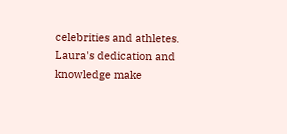celebrities and athletes. Laura's dedication and knowledge make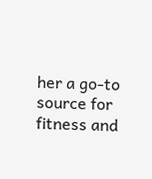her a go-to source for fitness and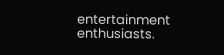entertainment enthusiasts.